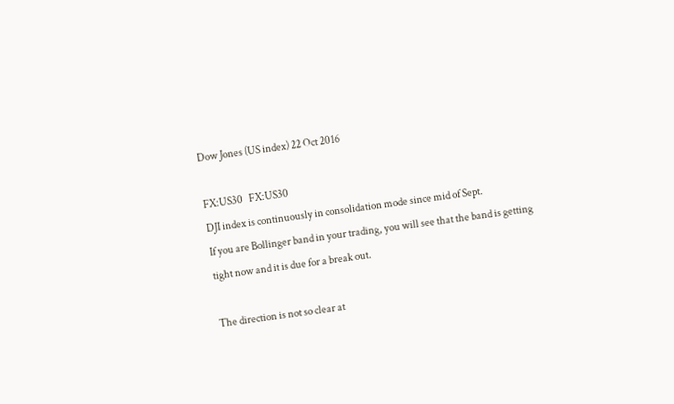Dow Jones (US index) 22 Oct 2016

FX:US30   FX:US30
DJI index is continuously in consolidation mode since mid of Sept.
If you are Bollinger band in your trading, you will see that the band is getting tight now and it is due for a break out.

The direction is not so clear at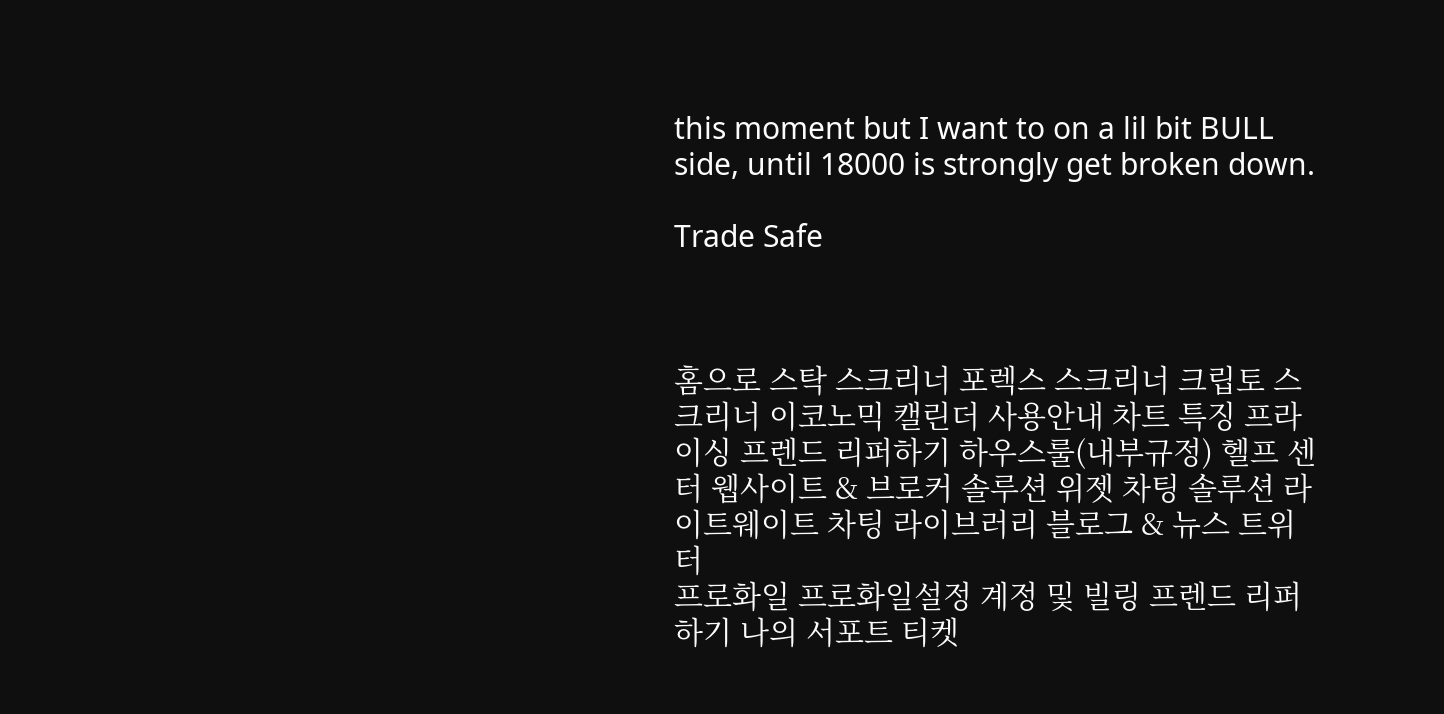this moment but I want to on a lil bit BULL side, until 18000 is strongly get broken down.

Trade Safe



홈으로 스탁 스크리너 포렉스 스크리너 크립토 스크리너 이코노믹 캘린더 사용안내 차트 특징 프라이싱 프렌드 리퍼하기 하우스룰(내부규정) 헬프 센터 웹사이트 & 브로커 솔루션 위젯 차팅 솔루션 라이트웨이트 차팅 라이브러리 블로그 & 뉴스 트위터
프로화일 프로화일설정 계정 및 빌링 프렌드 리퍼하기 나의 서포트 티켓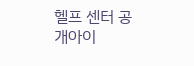헬프 센터 공개아이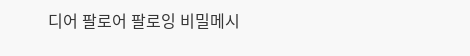디어 팔로어 팔로잉 비밀메시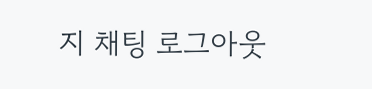지 채팅 로그아웃